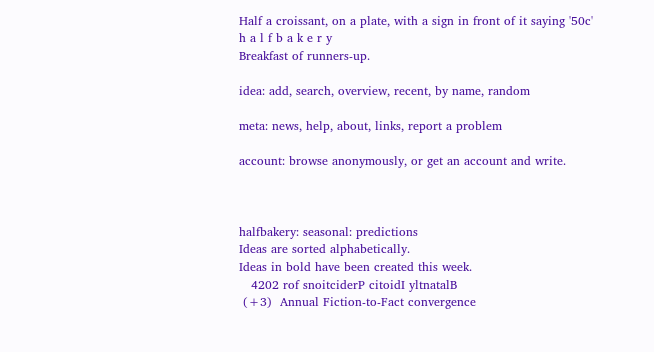Half a croissant, on a plate, with a sign in front of it saying '50c'
h a l f b a k e r y
Breakfast of runners-up.

idea: add, search, overview, recent, by name, random

meta: news, help, about, links, report a problem

account: browse anonymously, or get an account and write.



halfbakery: seasonal: predictions
Ideas are sorted alphabetically.
Ideas in bold have been created this week.
   4202 rof snoitciderP citoidI yltnatalB
 (+3)  Annual Fiction-to-Fact convergence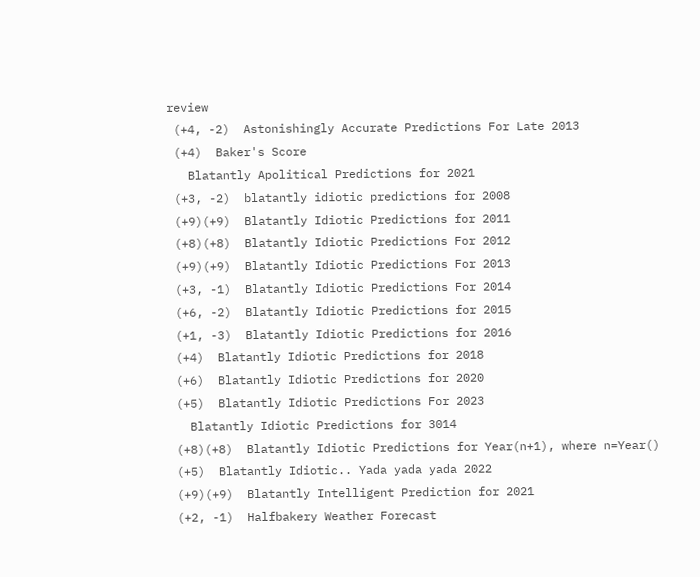review
 (+4, -2)  Astonishingly Accurate Predictions For Late 2013
 (+4)  Baker's Score
   Blatantly Apolitical Predictions for 2021
 (+3, -2)  blatantly idiotic predictions for 2008
 (+9)(+9)  Blatantly Idiotic Predictions for 2011
 (+8)(+8)  Blatantly Idiotic Predictions For 2012
 (+9)(+9)  Blatantly Idiotic Predictions For 2013
 (+3, -1)  Blatantly Idiotic Predictions For 2014
 (+6, -2)  Blatantly Idiotic Predictions for 2015
 (+1, -3)  Blatantly Idiotic Predictions for 2016
 (+4)  Blatantly Idiotic Predictions for 2018
 (+6)  Blatantly Idiotic Predictions for 2020
 (+5)  Blatantly Idiotic Predictions For 2023
   Blatantly Idiotic Predictions for 3014
 (+8)(+8)  Blatantly Idiotic Predictions for Year(n+1), where n=Year()
 (+5)  Blatantly Idiotic.. Yada yada yada 2022
 (+9)(+9)  Blatantly Intelligent Prediction for 2021
 (+2, -1)  Halfbakery Weather Forecast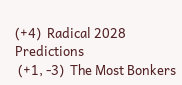(+4)  Radical 2028 Predictions
 (+1, -3)  The Most Bonkers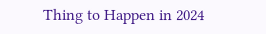Thing to Happen in 2024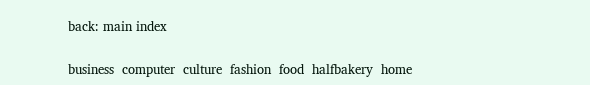back: main index

business  computer  culture  fashion  food  halfbakery  home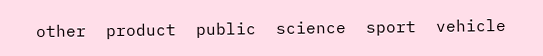other  product  public  science  sport  vehicle